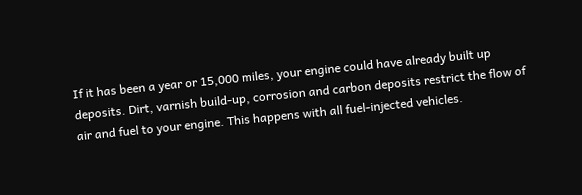If it has been a year or 15,000 miles, your engine could have already built up deposits. Dirt, varnish build-up, corrosion and carbon deposits restrict the flow of air and fuel to your engine. This happens with all fuel-injected vehicles.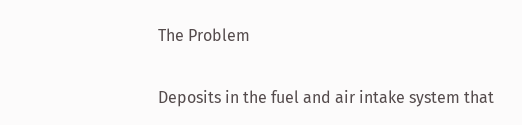The Problem

Deposits in the fuel and air intake system that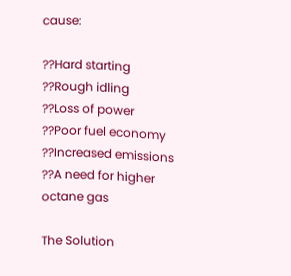cause:

??Hard starting
??Rough idling
??Loss of power
??Poor fuel economy
??Increased emissions
??A need for higher octane gas

The Solution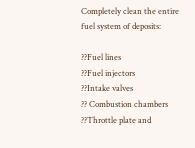Completely clean the entire fuel system of deposits:

??Fuel lines
??Fuel injectors
??Intake valves
?? Combustion chambers
??Throttle plate and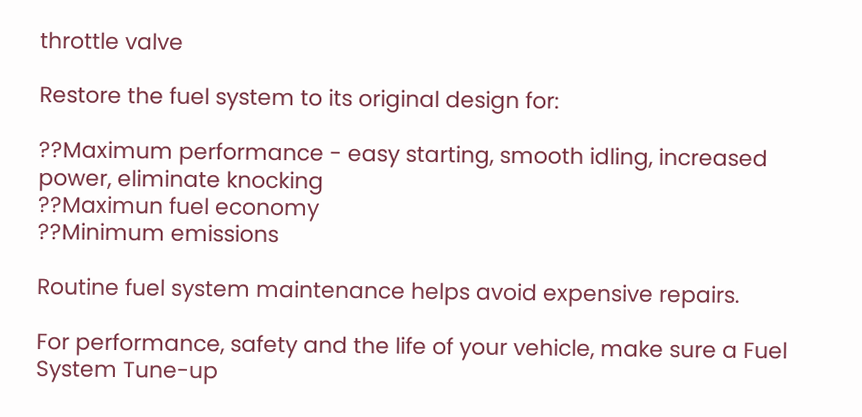throttle valve

Restore the fuel system to its original design for:

??Maximum performance - easy starting, smooth idling, increased power, eliminate knocking
??Maximun fuel economy
??Minimum emissions

Routine fuel system maintenance helps avoid expensive repairs.

For performance, safety and the life of your vehicle, make sure a Fuel System Tune-up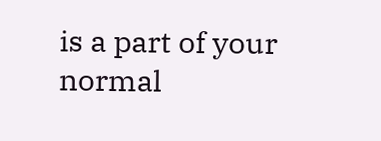is a part of your normal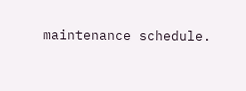maintenance schedule.